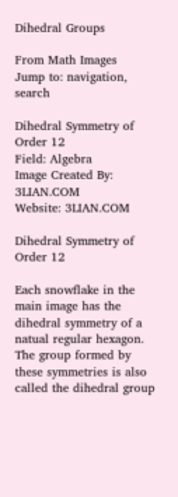Dihedral Groups

From Math Images
Jump to: navigation, search

Dihedral Symmetry of Order 12
Field: Algebra
Image Created By: 3LIAN.COM
Website: 3LIAN.COM

Dihedral Symmetry of Order 12

Each snowflake in the main image has the dihedral symmetry of a natual regular hexagon. The group formed by these symmetries is also called the dihedral group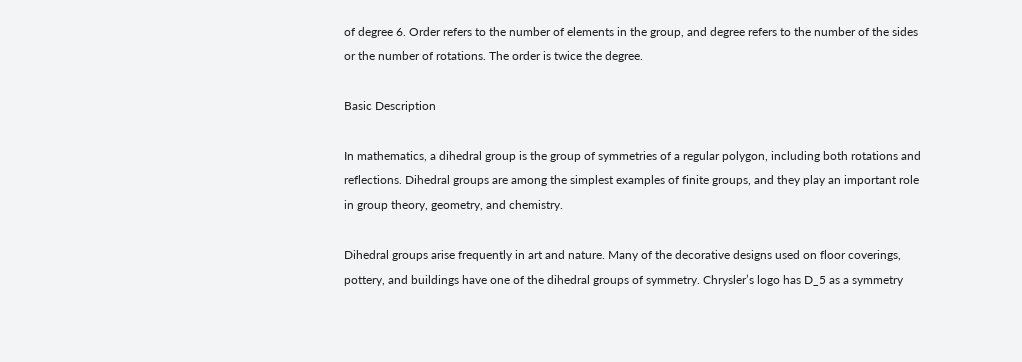of degree 6. Order refers to the number of elements in the group, and degree refers to the number of the sides or the number of rotations. The order is twice the degree.

Basic Description

In mathematics, a dihedral group is the group of symmetries of a regular polygon, including both rotations and reflections. Dihedral groups are among the simplest examples of finite groups, and they play an important role in group theory, geometry, and chemistry.

Dihedral groups arise frequently in art and nature. Many of the decorative designs used on floor coverings, pottery, and buildings have one of the dihedral groups of symmetry. Chrysler’s logo has D_5 as a symmetry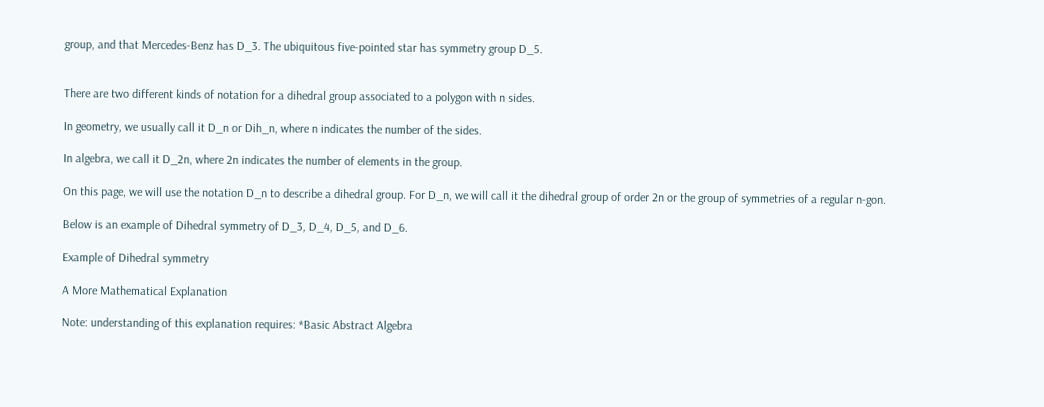group, and that Mercedes-Benz has D_3. The ubiquitous five-pointed star has symmetry group D_5.


There are two different kinds of notation for a dihedral group associated to a polygon with n sides.

In geometry, we usually call it D_n or Dih_n, where n indicates the number of the sides.

In algebra, we call it D_2n, where 2n indicates the number of elements in the group.

On this page, we will use the notation D_n to describe a dihedral group. For D_n, we will call it the dihedral group of order 2n or the group of symmetries of a regular n-gon.

Below is an example of Dihedral symmetry of D_3, D_4, D_5, and D_6.

Example of Dihedral symmetry

A More Mathematical Explanation

Note: understanding of this explanation requires: *Basic Abstract Algebra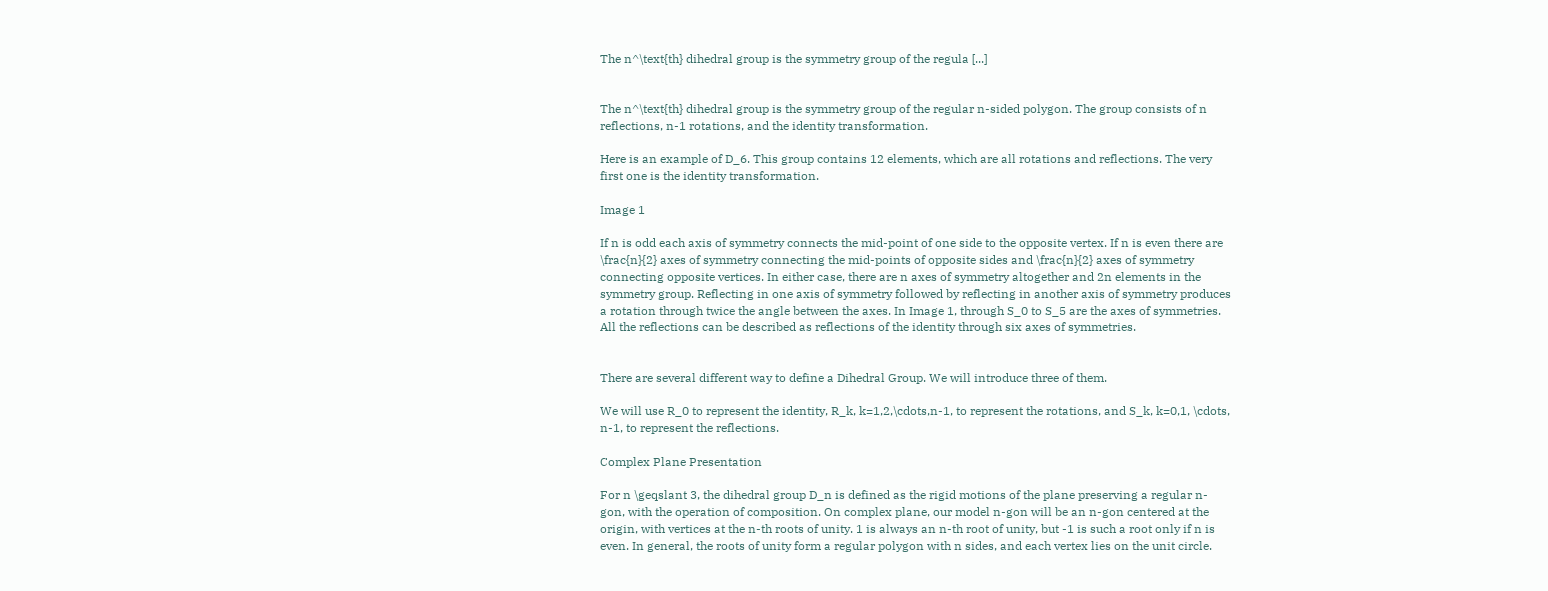The n^\text{th} dihedral group is the symmetry group of the regula [...]


The n^\text{th} dihedral group is the symmetry group of the regular n-sided polygon. The group consists of n reflections, n-1 rotations, and the identity transformation.

Here is an example of D_6. This group contains 12 elements, which are all rotations and reflections. The very first one is the identity transformation.

Image 1

If n is odd each axis of symmetry connects the mid-point of one side to the opposite vertex. If n is even there are \frac{n}{2} axes of symmetry connecting the mid-points of opposite sides and \frac{n}{2} axes of symmetry connecting opposite vertices. In either case, there are n axes of symmetry altogether and 2n elements in the symmetry group. Reflecting in one axis of symmetry followed by reflecting in another axis of symmetry produces a rotation through twice the angle between the axes. In Image 1, through S_0 to S_5 are the axes of symmetries. All the reflections can be described as reflections of the identity through six axes of symmetries.


There are several different way to define a Dihedral Group. We will introduce three of them.

We will use R_0 to represent the identity, R_k, k=1,2,\cdots,n-1, to represent the rotations, and S_k, k=0,1, \cdots, n-1, to represent the reflections.

Complex Plane Presentation

For n \geqslant 3, the dihedral group D_n is defined as the rigid motions of the plane preserving a regular n-gon, with the operation of composition. On complex plane, our model n-gon will be an n-gon centered at the origin, with vertices at the n-th roots of unity. 1 is always an n-th root of unity, but -1 is such a root only if n is even. In general, the roots of unity form a regular polygon with n sides, and each vertex lies on the unit circle.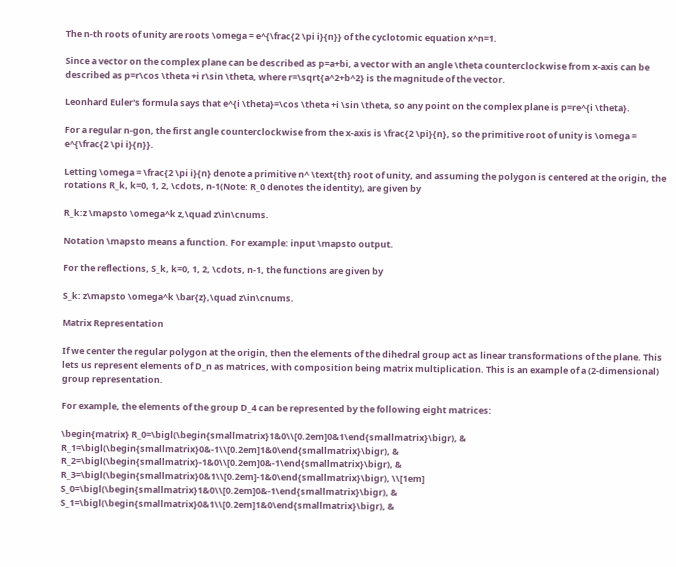The n-th roots of unity are roots \omega = e^{\frac{2 \pi i}{n}} of the cyclotomic equation x^n=1.

Since a vector on the complex plane can be described as p=a+bi, a vector with an angle \theta counterclockwise from x-axis can be described as p=r\cos \theta +i r\sin \theta, where r=\sqrt{a^2+b^2} is the magnitude of the vector.

Leonhard Euler's formula says that e^{i \theta}=\cos \theta +i \sin \theta, so any point on the complex plane is p=re^{i \theta}.

For a regular n-gon, the first angle counterclockwise from the x-axis is \frac{2 \pi}{n}, so the primitive root of unity is \omega = e^{\frac{2 \pi i}{n}}.

Letting \omega = \frac{2 \pi i}{n} denote a primitive n^ \text{th} root of unity, and assuming the polygon is centered at the origin, the rotations R_k, k=0, 1, 2, \cdots, n-1(Note: R_0 denotes the identity), are given by

R_k:z \mapsto \omega^k z,\quad z\in\cnums.

Notation \mapsto means a function. For example: input \mapsto output.

For the reflections, S_k, k=0, 1, 2, \cdots, n-1, the functions are given by

S_k: z\mapsto \omega^k \bar{z},\quad z\in\cnums.

Matrix Representation

If we center the regular polygon at the origin, then the elements of the dihedral group act as linear transformations of the plane. This lets us represent elements of D_n as matrices, with composition being matrix multiplication. This is an example of a (2-dimensional) group representation.

For example, the elements of the group D_4 can be represented by the following eight matrices:

\begin{matrix} R_0=\bigl(\begin{smallmatrix}1&0\\[0.2em]0&1\end{smallmatrix}\bigr), & R_1=\bigl(\begin{smallmatrix}0&-1\\[0.2em]1&0\end{smallmatrix}\bigr), & R_2=\bigl(\begin{smallmatrix}-1&0\\[0.2em]0&-1\end{smallmatrix}\bigr), & R_3=\bigl(\begin{smallmatrix}0&1\\[0.2em]-1&0\end{smallmatrix}\bigr), \\[1em] S_0=\bigl(\begin{smallmatrix}1&0\\[0.2em]0&-1\end{smallmatrix}\bigr), & S_1=\bigl(\begin{smallmatrix}0&1\\[0.2em]1&0\end{smallmatrix}\bigr), &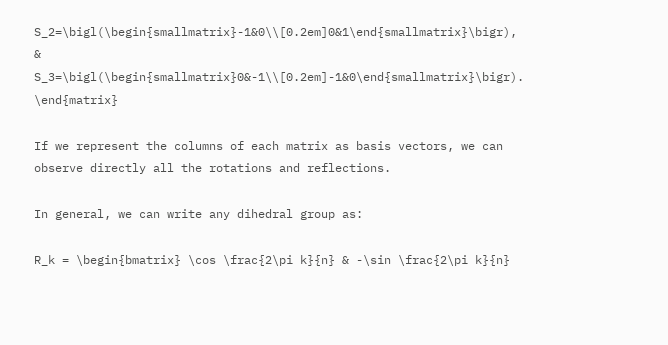S_2=\bigl(\begin{smallmatrix}-1&0\\[0.2em]0&1\end{smallmatrix}\bigr), & S_3=\bigl(\begin{smallmatrix}0&-1\\[0.2em]-1&0\end{smallmatrix}\bigr). \end{matrix}

If we represent the columns of each matrix as basis vectors, we can observe directly all the rotations and reflections.

In general, we can write any dihedral group as:

R_k = \begin{bmatrix} \cos \frac{2\pi k}{n} & -\sin \frac{2\pi k}{n}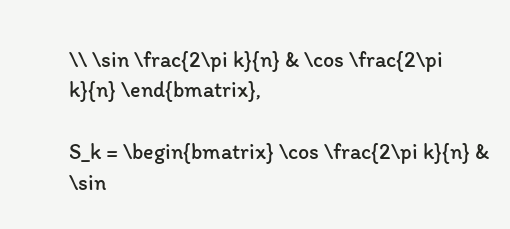\\ \sin \frac{2\pi k}{n} & \cos \frac{2\pi k}{n} \end{bmatrix},

S_k = \begin{bmatrix} \cos \frac{2\pi k}{n} & \sin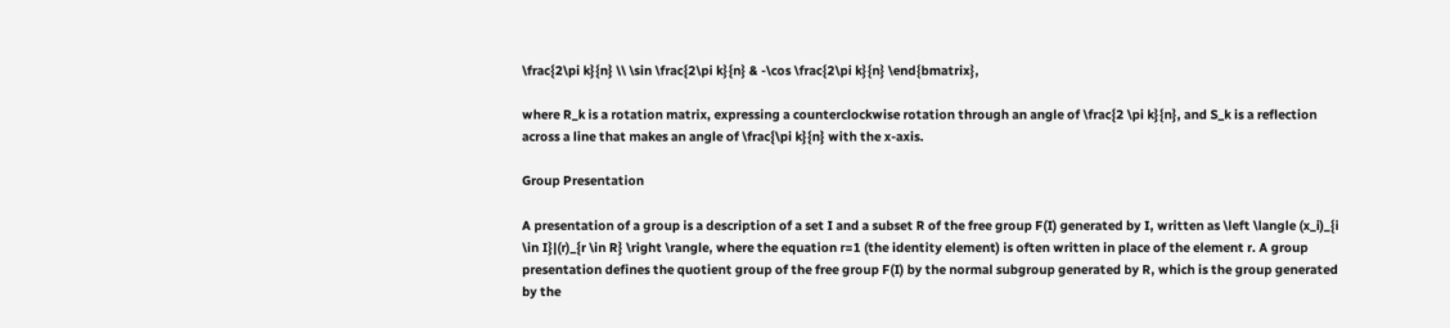\frac{2\pi k}{n} \\ \sin \frac{2\pi k}{n} & -\cos \frac{2\pi k}{n} \end{bmatrix},

where R_k is a rotation matrix, expressing a counterclockwise rotation through an angle of \frac{2 \pi k}{n}, and S_k is a reflection across a line that makes an angle of \frac{\pi k}{n} with the x-axis.

Group Presentation

A presentation of a group is a description of a set I and a subset R of the free group F(I) generated by I, written as \left \langle (x_i)_{i \in I}|(r)_{r \in R} \right \rangle, where the equation r=1 (the identity element) is often written in place of the element r. A group presentation defines the quotient group of the free group F(I) by the normal subgroup generated by R, which is the group generated by the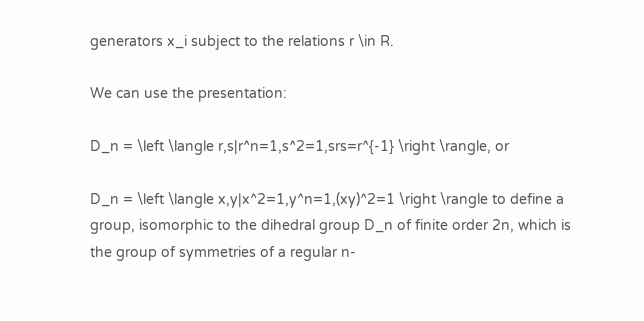generators x_i subject to the relations r \in R.

We can use the presentation:

D_n = \left \langle r,s|r^n=1,s^2=1,srs=r^{-1} \right \rangle, or

D_n = \left \langle x,y|x^2=1,y^n=1,(xy)^2=1 \right \rangle to define a group, isomorphic to the dihedral group D_n of finite order 2n, which is the group of symmetries of a regular n-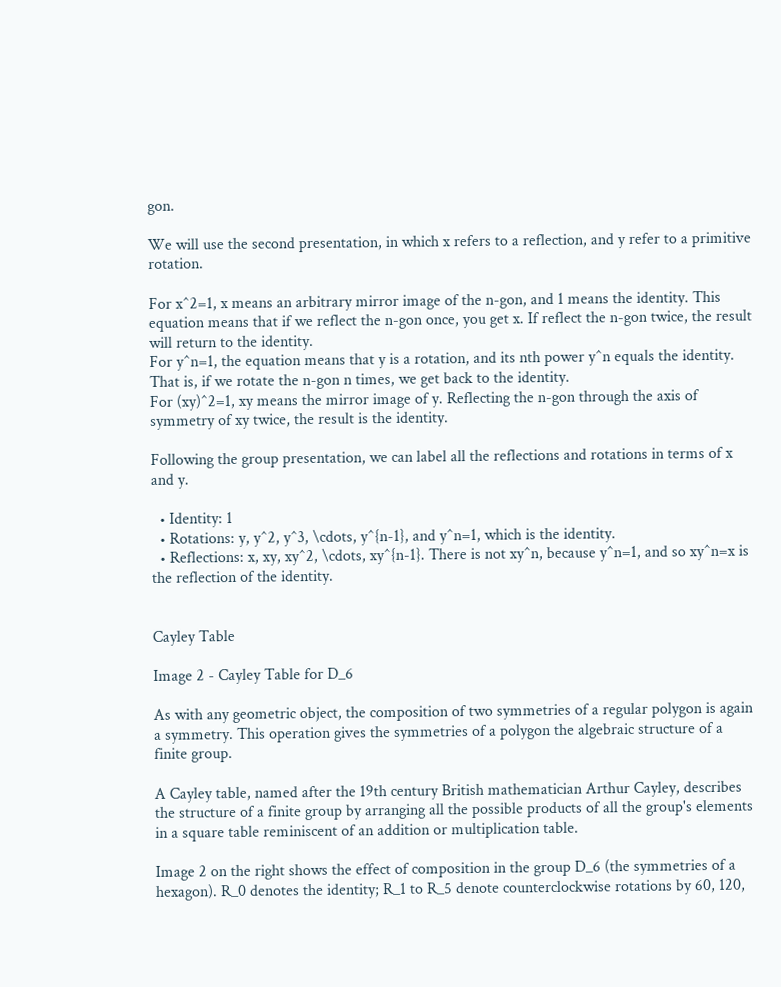gon.

We will use the second presentation, in which x refers to a reflection, and y refer to a primitive rotation.

For x^2=1, x means an arbitrary mirror image of the n-gon, and 1 means the identity. This equation means that if we reflect the n-gon once, you get x. If reflect the n-gon twice, the result will return to the identity.
For y^n=1, the equation means that y is a rotation, and its nth power y^n equals the identity. That is, if we rotate the n-gon n times, we get back to the identity.
For (xy)^2=1, xy means the mirror image of y. Reflecting the n-gon through the axis of symmetry of xy twice, the result is the identity.

Following the group presentation, we can label all the reflections and rotations in terms of x and y.

  • Identity: 1
  • Rotations: y, y^2, y^3, \cdots, y^{n-1}, and y^n=1, which is the identity.
  • Reflections: x, xy, xy^2, \cdots, xy^{n-1}. There is not xy^n, because y^n=1, and so xy^n=x is the reflection of the identity.


Cayley Table

Image 2 - Cayley Table for D_6

As with any geometric object, the composition of two symmetries of a regular polygon is again a symmetry. This operation gives the symmetries of a polygon the algebraic structure of a finite group.

A Cayley table, named after the 19th century British mathematician Arthur Cayley, describes the structure of a finite group by arranging all the possible products of all the group's elements in a square table reminiscent of an addition or multiplication table.

Image 2 on the right shows the effect of composition in the group D_6 (the symmetries of a hexagon). R_0 denotes the identity; R_1 to R_5 denote counterclockwise rotations by 60, 120,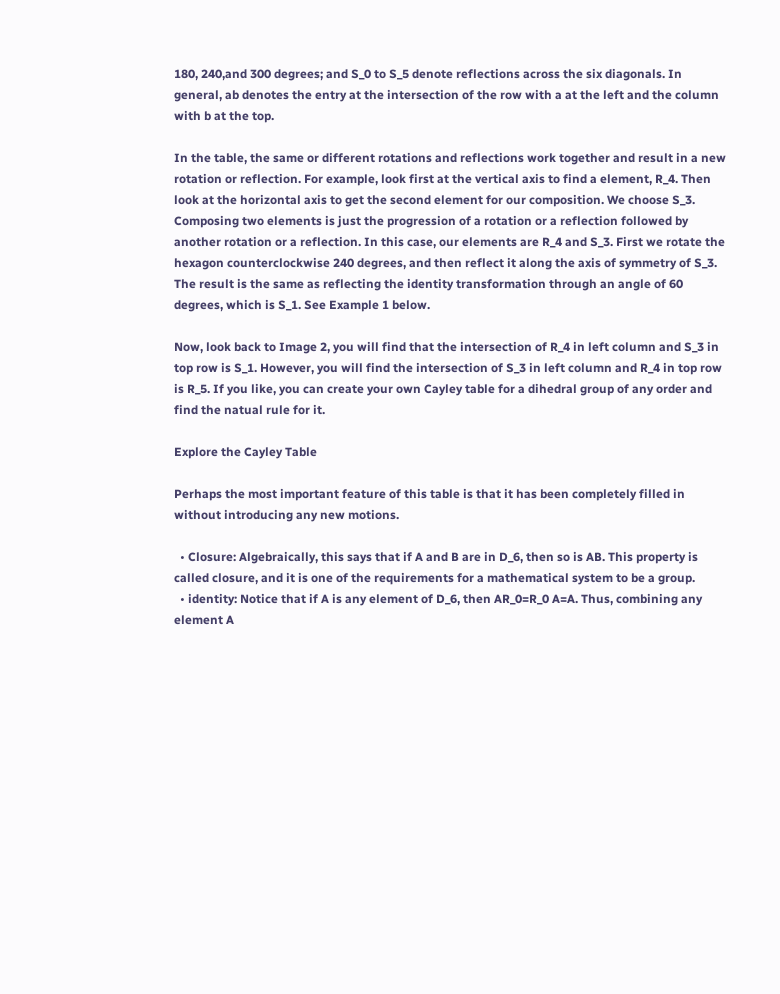180, 240,and 300 degrees; and S_0 to S_5 denote reflections across the six diagonals. In general, ab denotes the entry at the intersection of the row with a at the left and the column with b at the top.

In the table, the same or different rotations and reflections work together and result in a new rotation or reflection. For example, look first at the vertical axis to find a element, R_4. Then look at the horizontal axis to get the second element for our composition. We choose S_3. Composing two elements is just the progression of a rotation or a reflection followed by another rotation or a reflection. In this case, our elements are R_4 and S_3. First we rotate the hexagon counterclockwise 240 degrees, and then reflect it along the axis of symmetry of S_3. The result is the same as reflecting the identity transformation through an angle of 60 degrees, which is S_1. See Example 1 below.

Now, look back to Image 2, you will find that the intersection of R_4 in left column and S_3 in top row is S_1. However, you will find the intersection of S_3 in left column and R_4 in top row is R_5. If you like, you can create your own Cayley table for a dihedral group of any order and find the natual rule for it.

Explore the Cayley Table

Perhaps the most important feature of this table is that it has been completely filled in without introducing any new motions.

  • Closure: Algebraically, this says that if A and B are in D_6, then so is AB. This property is called closure, and it is one of the requirements for a mathematical system to be a group.
  • identity: Notice that if A is any element of D_6, then AR_0=R_0 A=A. Thus, combining any element A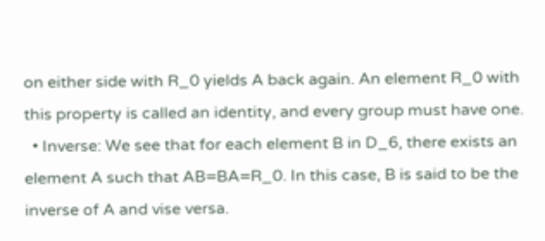on either side with R_0 yields A back again. An element R_0 with this property is called an identity, and every group must have one.
  • Inverse: We see that for each element B in D_6, there exists an element A such that AB=BA=R_0. In this case, B is said to be the inverse of A and vise versa.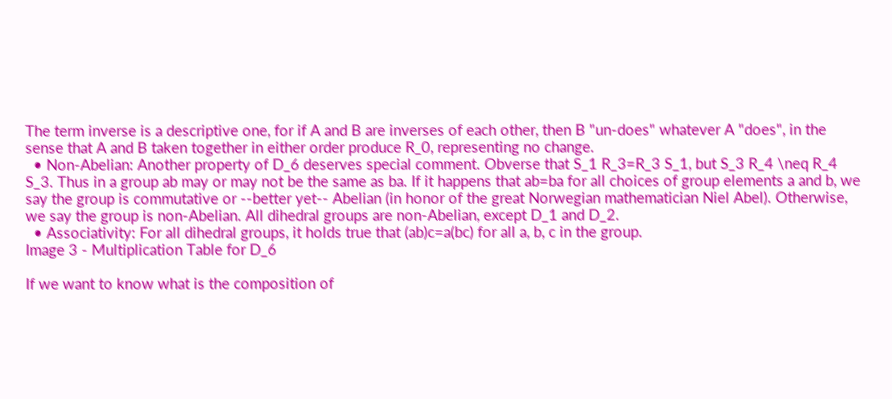The term inverse is a descriptive one, for if A and B are inverses of each other, then B "un-does" whatever A "does", in the sense that A and B taken together in either order produce R_0, representing no change.
  • Non-Abelian: Another property of D_6 deserves special comment. Obverse that S_1 R_3=R_3 S_1, but S_3 R_4 \neq R_4 S_3. Thus in a group ab may or may not be the same as ba. If it happens that ab=ba for all choices of group elements a and b, we say the group is commutative or --better yet-- Abelian (in honor of the great Norwegian mathematician Niel Abel). Otherwise, we say the group is non-Abelian. All dihedral groups are non-Abelian, except D_1 and D_2.
  • Associativity: For all dihedral groups, it holds true that (ab)c=a(bc) for all a, b, c in the group.
Image 3 - Multiplication Table for D_6

If we want to know what is the composition of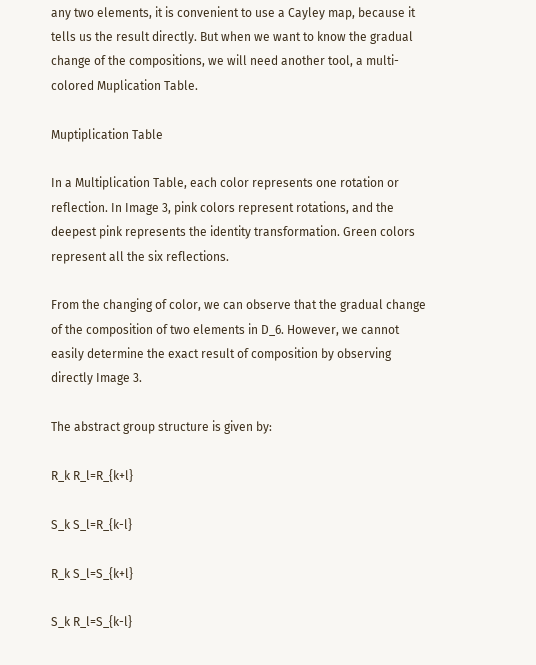any two elements, it is convenient to use a Cayley map, because it tells us the result directly. But when we want to know the gradual change of the compositions, we will need another tool, a multi-colored Muplication Table.

Muptiplication Table

In a Multiplication Table, each color represents one rotation or reflection. In Image 3, pink colors represent rotations, and the deepest pink represents the identity transformation. Green colors represent all the six reflections.

From the changing of color, we can observe that the gradual change of the composition of two elements in D_6. However, we cannot easily determine the exact result of composition by observing directly Image 3.

The abstract group structure is given by:

R_k R_l=R_{k+l}

S_k S_l=R_{k-l}

R_k S_l=S_{k+l}

S_k R_l=S_{k-l}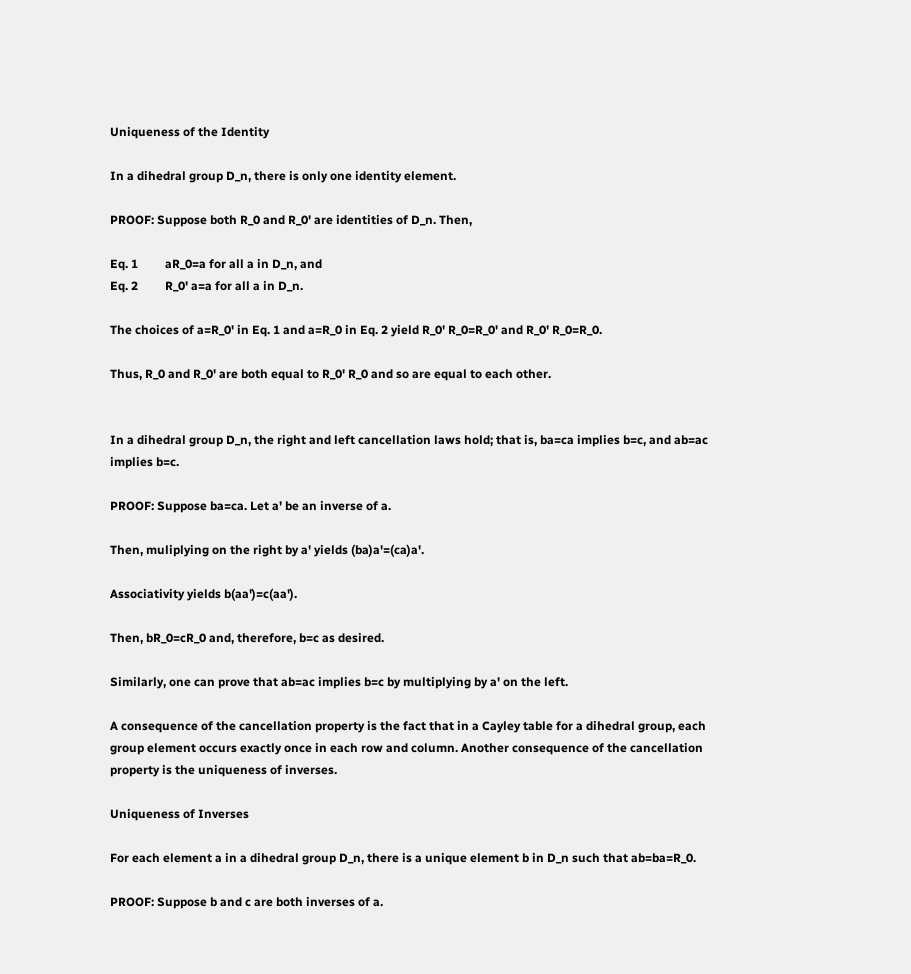Uniqueness of the Identity

In a dihedral group D_n, there is only one identity element.

PROOF: Suppose both R_0 and R_0' are identities of D_n. Then,

Eq. 1         aR_0=a for all a in D_n, and
Eq. 2         R_0' a=a for all a in D_n.

The choices of a=R_0' in Eq. 1 and a=R_0 in Eq. 2 yield R_0' R_0=R_0' and R_0' R_0=R_0.

Thus, R_0 and R_0' are both equal to R_0' R_0 and so are equal to each other.


In a dihedral group D_n, the right and left cancellation laws hold; that is, ba=ca implies b=c, and ab=ac implies b=c.

PROOF: Suppose ba=ca. Let a' be an inverse of a.

Then, muliplying on the right by a' yields (ba)a'=(ca)a'.

Associativity yields b(aa')=c(aa').

Then, bR_0=cR_0 and, therefore, b=c as desired.

Similarly, one can prove that ab=ac implies b=c by multiplying by a' on the left.

A consequence of the cancellation property is the fact that in a Cayley table for a dihedral group, each group element occurs exactly once in each row and column. Another consequence of the cancellation property is the uniqueness of inverses.

Uniqueness of Inverses

For each element a in a dihedral group D_n, there is a unique element b in D_n such that ab=ba=R_0.

PROOF: Suppose b and c are both inverses of a.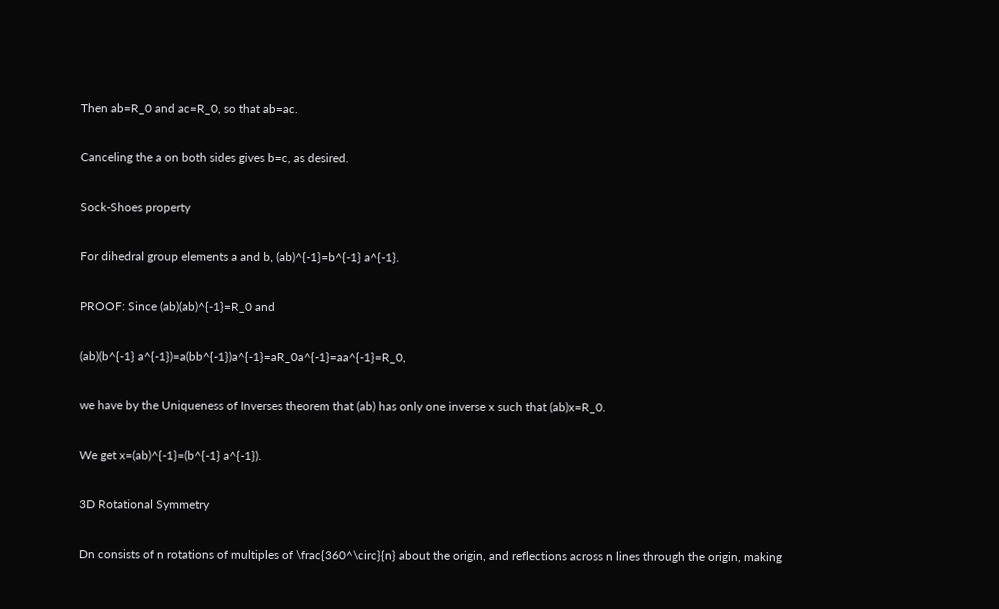Then ab=R_0 and ac=R_0, so that ab=ac.

Canceling the a on both sides gives b=c, as desired.

Sock-Shoes property

For dihedral group elements a and b, (ab)^{-1}=b^{-1} a^{-1}.

PROOF: Since (ab)(ab)^{-1}=R_0 and

(ab)(b^{-1} a^{-1})=a(bb^{-1})a^{-1}=aR_0a^{-1}=aa^{-1}=R_0,

we have by the Uniqueness of Inverses theorem that (ab) has only one inverse x such that (ab)x=R_0.

We get x=(ab)^{-1}=(b^{-1} a^{-1}).

3D Rotational Symmetry

Dn consists of n rotations of multiples of \frac{360^\circ}{n} about the origin, and reflections across n lines through the origin, making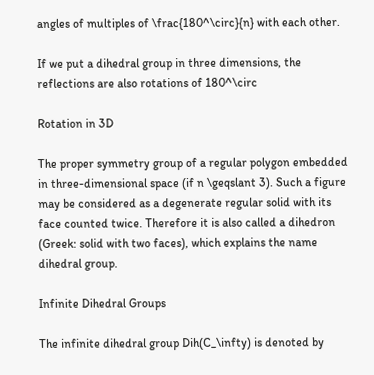angles of multiples of \frac{180^\circ}{n} with each other.

If we put a dihedral group in three dimensions, the reflections are also rotations of 180^\circ

Rotation in 3D

The proper symmetry group of a regular polygon embedded in three-dimensional space (if n \geqslant 3). Such a figure may be considered as a degenerate regular solid with its face counted twice. Therefore it is also called a dihedron (Greek: solid with two faces), which explains the name dihedral group.

Infinite Dihedral Groups

The infinite dihedral group Dih(C_\infty) is denoted by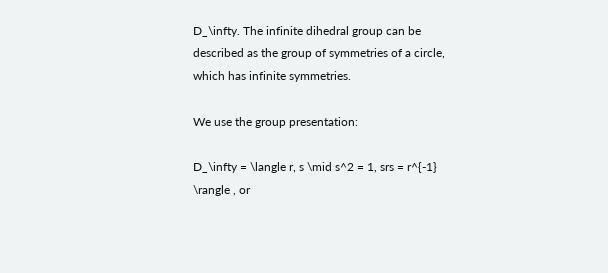D_\infty. The infinite dihedral group can be described as the group of symmetries of a circle, which has infinite symmetries.

We use the group presentation:

D_\infty = \langle r, s \mid s^2 = 1, srs = r^{-1} \rangle , or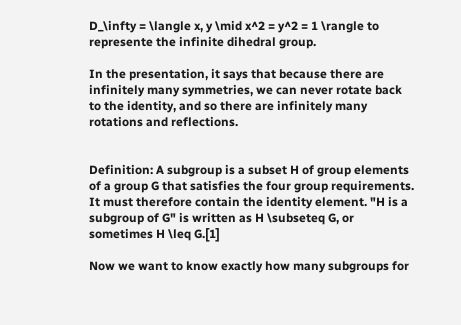D_\infty = \langle x, y \mid x^2 = y^2 = 1 \rangle to represente the infinite dihedral group.

In the presentation, it says that because there are infinitely many symmetries, we can never rotate back to the identity, and so there are infinitely many rotations and reflections.


Definition: A subgroup is a subset H of group elements of a group G that satisfies the four group requirements. It must therefore contain the identity element. "H is a subgroup of G" is written as H \subseteq G, or sometimes H \leq G.[1]

Now we want to know exactly how many subgroups for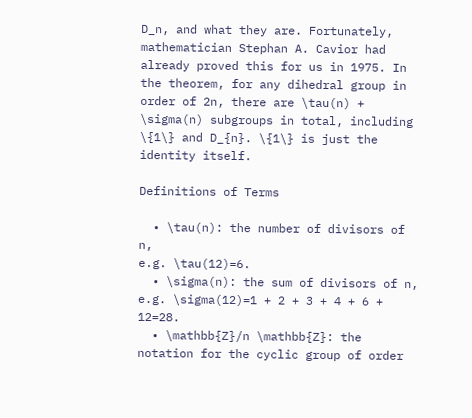D_n, and what they are. Fortunately, mathematician Stephan A. Cavior had already proved this for us in 1975. In the theorem, for any dihedral group in order of 2n, there are \tau(n) + \sigma(n) subgroups in total, including \{1\} and D_{n}. \{1\} is just the identity itself.

Definitions of Terms

  • \tau(n): the number of divisors of n,
e.g. \tau(12)=6.
  • \sigma(n): the sum of divisors of n,
e.g. \sigma(12)=1 + 2 + 3 + 4 + 6 + 12=28.
  • \mathbb{Z}/n \mathbb{Z}: the notation for the cyclic group of order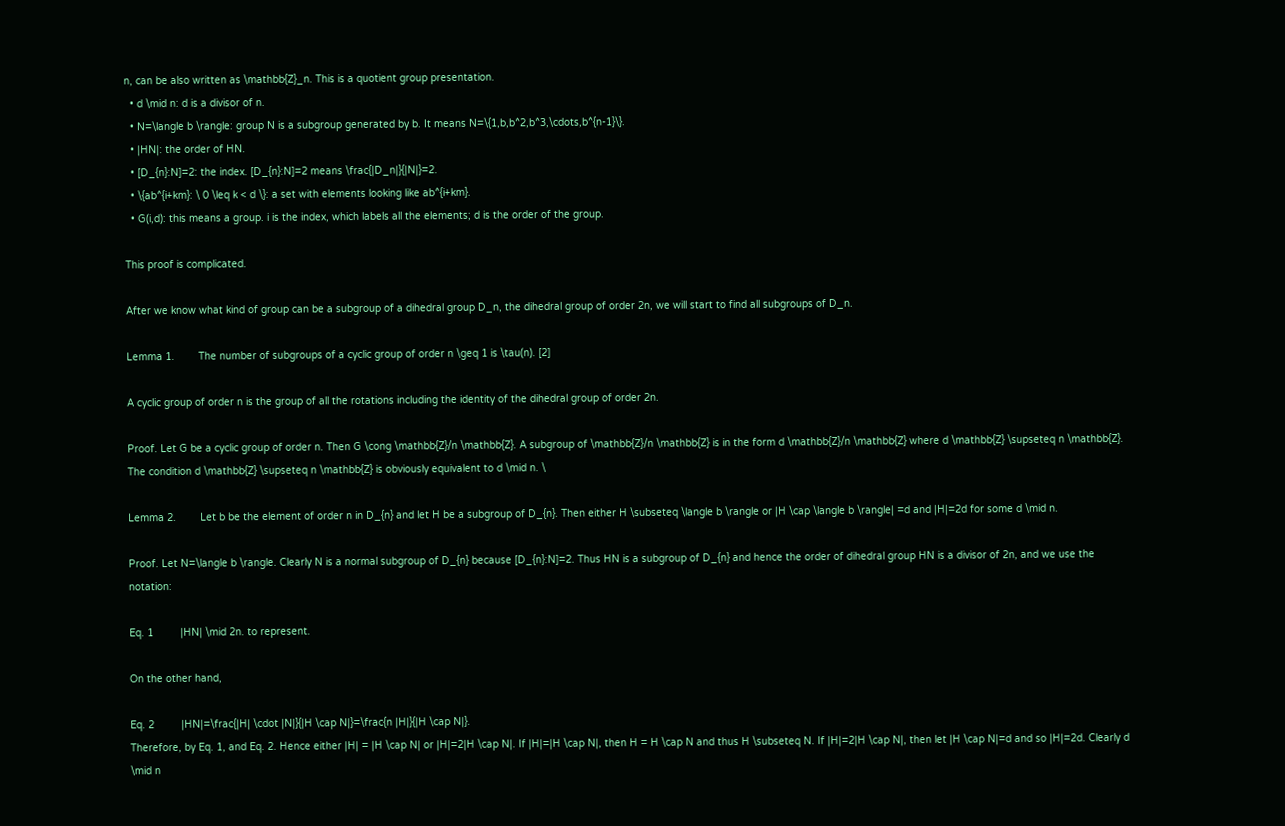n, can be also written as \mathbb{Z}_n. This is a quotient group presentation.
  • d \mid n: d is a divisor of n.
  • N=\langle b \rangle: group N is a subgroup generated by b. It means N=\{1,b,b^2,b^3,\cdots,b^{n-1}\}.
  • |HN|: the order of HN.
  • [D_{n}:N]=2: the index. [D_{n}:N]=2 means \frac{|D_n|}{|N|}=2.
  • \{ab^{i+km}: \ 0 \leq k < d \}: a set with elements looking like ab^{i+km}.
  • G(i,d): this means a group. i is the index, which labels all the elements; d is the order of the group.

This proof is complicated.

After we know what kind of group can be a subgroup of a dihedral group D_n, the dihedral group of order 2n, we will start to find all subgroups of D_n.

Lemma 1.        The number of subgroups of a cyclic group of order n \geq 1 is \tau(n). [2]

A cyclic group of order n is the group of all the rotations including the identity of the dihedral group of order 2n.

Proof. Let G be a cyclic group of order n. Then G \cong \mathbb{Z}/n \mathbb{Z}. A subgroup of \mathbb{Z}/n \mathbb{Z} is in the form d \mathbb{Z}/n \mathbb{Z} where d \mathbb{Z} \supseteq n \mathbb{Z}. The condition d \mathbb{Z} \supseteq n \mathbb{Z} is obviously equivalent to d \mid n. \

Lemma 2.        Let b be the element of order n in D_{n} and let H be a subgroup of D_{n}. Then either H \subseteq \langle b \rangle or |H \cap \langle b \rangle| =d and |H|=2d for some d \mid n.

Proof. Let N=\langle b \rangle. Clearly N is a normal subgroup of D_{n} because [D_{n}:N]=2. Thus HN is a subgroup of D_{n} and hence the order of dihedral group HN is a divisor of 2n, and we use the notation:

Eq. 1         |HN| \mid 2n. to represent.

On the other hand,

Eq. 2         |HN|=\frac{|H| \cdot |N|}{|H \cap N|}=\frac{n |H|}{|H \cap N|}.
Therefore, by Eq. 1, and Eq. 2. Hence either |H| = |H \cap N| or |H|=2|H \cap N|. If |H|=|H \cap N|, then H = H \cap N and thus H \subseteq N. If |H|=2|H \cap N|, then let |H \cap N|=d and so |H|=2d. Clearly d \mid n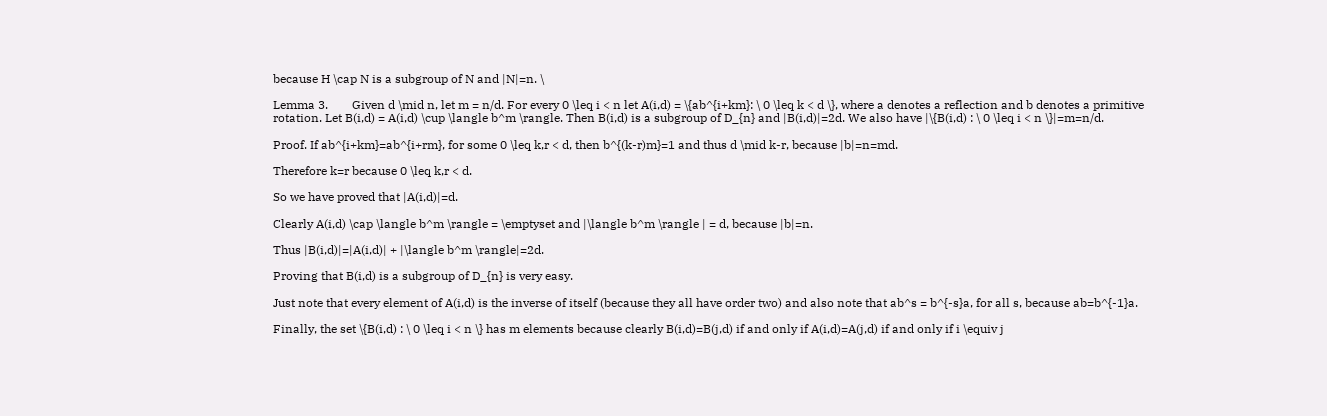because H \cap N is a subgroup of N and |N|=n. \

Lemma 3.        Given d \mid n, let m = n/d. For every 0 \leq i < n let A(i,d) = \{ab^{i+km}: \ 0 \leq k < d \}, where a denotes a reflection and b denotes a primitive rotation. Let B(i,d) = A(i,d) \cup \langle b^m \rangle. Then B(i,d) is a subgroup of D_{n} and |B(i,d)|=2d. We also have |\{B(i,d) : \ 0 \leq i < n \}|=m=n/d.

Proof. If ab^{i+km}=ab^{i+rm}, for some 0 \leq k,r < d, then b^{(k-r)m}=1 and thus d \mid k-r, because |b|=n=md.

Therefore k=r because 0 \leq k,r < d.

So we have proved that |A(i,d)|=d.

Clearly A(i,d) \cap \langle b^m \rangle = \emptyset and |\langle b^m \rangle | = d, because |b|=n.

Thus |B(i,d)|=|A(i,d)| + |\langle b^m \rangle|=2d.

Proving that B(i,d) is a subgroup of D_{n} is very easy.

Just note that every element of A(i,d) is the inverse of itself (because they all have order two) and also note that ab^s = b^{-s}a, for all s, because ab=b^{-1}a.

Finally, the set \{B(i,d) : \ 0 \leq i < n \} has m elements because clearly B(i,d)=B(j,d) if and only if A(i,d)=A(j,d) if and only if i \equiv j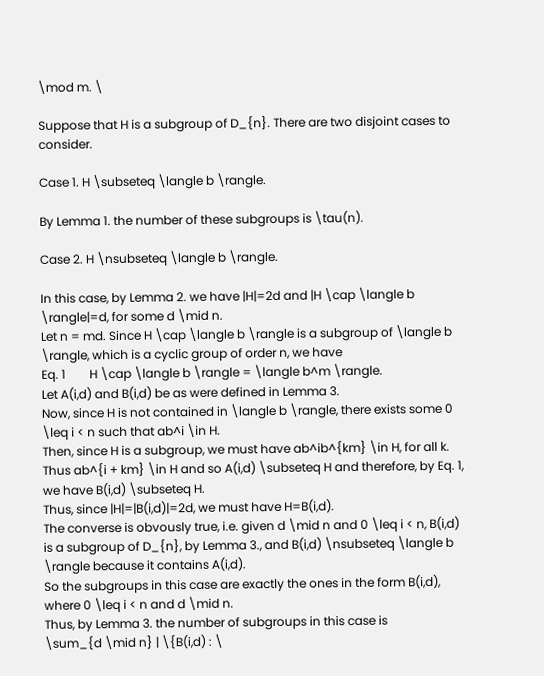\mod m. \

Suppose that H is a subgroup of D_{n}. There are two disjoint cases to consider.

Case 1. H \subseteq \langle b \rangle.

By Lemma 1. the number of these subgroups is \tau(n).

Case 2. H \nsubseteq \langle b \rangle.

In this case, by Lemma 2. we have |H|=2d and |H \cap \langle b \rangle|=d, for some d \mid n.
Let n = md. Since H \cap \langle b \rangle is a subgroup of \langle b \rangle, which is a cyclic group of order n, we have
Eq. 1        H \cap \langle b \rangle = \langle b^m \rangle.
Let A(i,d) and B(i,d) be as were defined in Lemma 3.
Now, since H is not contained in \langle b \rangle, there exists some 0 \leq i < n such that ab^i \in H.
Then, since H is a subgroup, we must have ab^ib^{km} \in H, for all k.
Thus ab^{i + km} \in H and so A(i,d) \subseteq H and therefore, by Eq. 1, we have B(i,d) \subseteq H.
Thus, since |H|=|B(i,d)|=2d, we must have H=B(i,d).
The converse is obvously true, i.e. given d \mid n and 0 \leq i < n, B(i,d) is a subgroup of D_{n}, by Lemma 3., and B(i,d) \nsubseteq \langle b \rangle because it contains A(i,d).
So the subgroups in this case are exactly the ones in the form B(i,d), where 0 \leq i < n and d \mid n.
Thus, by Lemma 3. the number of subgroups in this case is
\sum_{d \mid n} | \{B(i,d) : \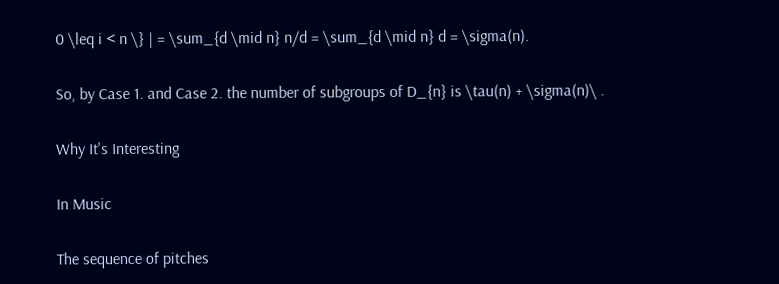0 \leq i < n \} | = \sum_{d \mid n} n/d = \sum_{d \mid n} d = \sigma(n).

So, by Case 1. and Case 2. the number of subgroups of D_{n} is \tau(n) + \sigma(n)\ .

Why It's Interesting

In Music

The sequence of pitches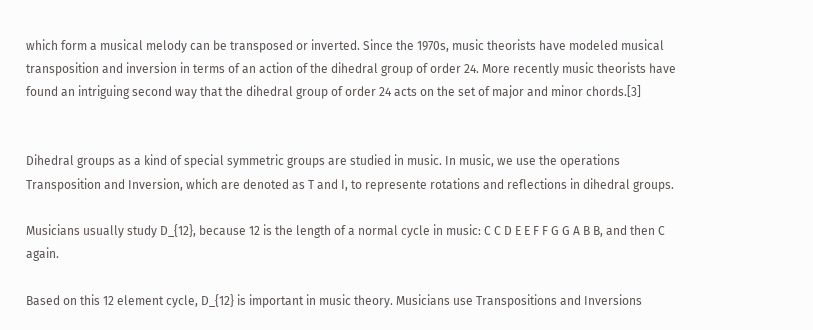which form a musical melody can be transposed or inverted. Since the 1970s, music theorists have modeled musical transposition and inversion in terms of an action of the dihedral group of order 24. More recently music theorists have found an intriguing second way that the dihedral group of order 24 acts on the set of major and minor chords.[3]


Dihedral groups as a kind of special symmetric groups are studied in music. In music, we use the operations Transposition and Inversion, which are denoted as T and I, to represente rotations and reflections in dihedral groups.

Musicians usually study D_{12}, because 12 is the length of a normal cycle in music: C C D E E F F G G A B B, and then C again.

Based on this 12 element cycle, D_{12} is important in music theory. Musicians use Transpositions and Inversions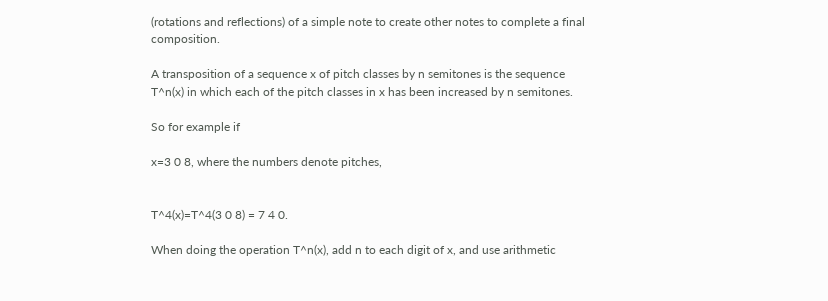(rotations and reflections) of a simple note to create other notes to complete a final composition.

A transposition of a sequence x of pitch classes by n semitones is the sequence T^n(x) in which each of the pitch classes in x has been increased by n semitones.

So for example if

x=3 0 8, where the numbers denote pitches,


T^4(x)=T^4(3 0 8) = 7 4 0.

When doing the operation T^n(x), add n to each digit of x, and use arithmetic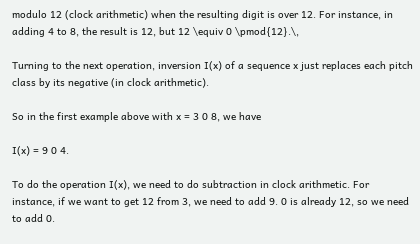modulo 12 (clock arithmetic) when the resulting digit is over 12. For instance, in adding 4 to 8, the result is 12, but 12 \equiv 0 \pmod{12}.\,

Turning to the next operation, inversion I(x) of a sequence x just replaces each pitch class by its negative (in clock arithmetic).

So in the first example above with x = 3 0 8, we have

I(x) = 9 0 4.

To do the operation I(x), we need to do subtraction in clock arithmetic. For instance, if we want to get 12 from 3, we need to add 9. 0 is already 12, so we need to add 0.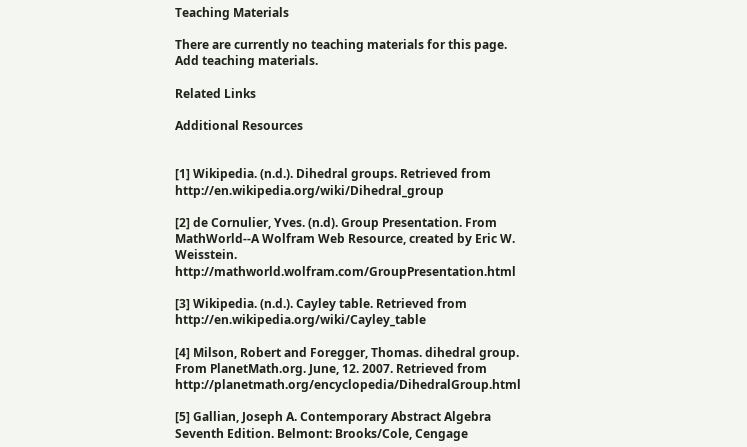Teaching Materials

There are currently no teaching materials for this page. Add teaching materials.

Related Links

Additional Resources


[1] Wikipedia. (n.d.). Dihedral groups. Retrieved from http://en.wikipedia.org/wiki/Dihedral_group

[2] de Cornulier, Yves. (n.d). Group Presentation. From MathWorld--A Wolfram Web Resource, created by Eric W. Weisstein. http://mathworld.wolfram.com/GroupPresentation.html

[3] Wikipedia. (n.d.). Cayley table. Retrieved from http://en.wikipedia.org/wiki/Cayley_table

[4] Milson, Robert and Foregger, Thomas. dihedral group. From PlanetMath.org. June, 12. 2007. Retrieved from http://planetmath.org/encyclopedia/DihedralGroup.html

[5] Gallian, Joseph A. Contemporary Abstract Algebra Seventh Edition. Belmont: Brooks/Cole, Cengage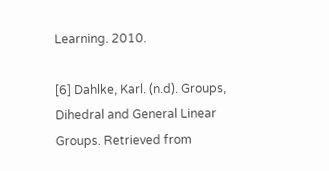Learning. 2010.

[6] Dahlke, Karl. (n.d). Groups, Dihedral and General Linear Groups. Retrieved from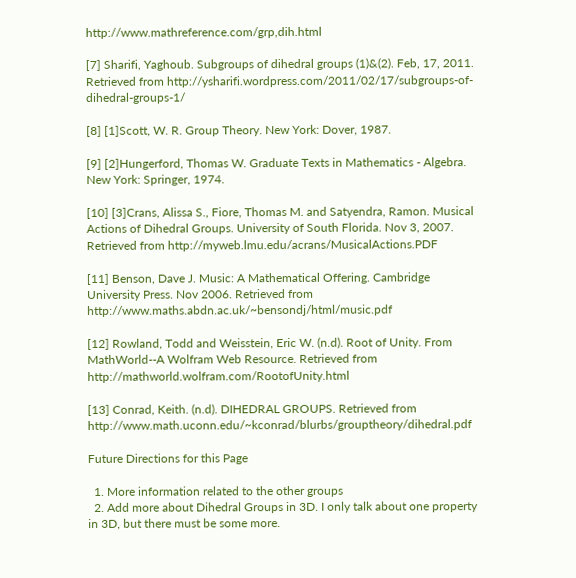http://www.mathreference.com/grp,dih.html

[7] Sharifi, Yaghoub. Subgroups of dihedral groups (1)&(2). Feb, 17, 2011. Retrieved from http://ysharifi.wordpress.com/2011/02/17/subgroups-of-dihedral-groups-1/

[8] [1]Scott, W. R. Group Theory. New York: Dover, 1987.

[9] [2]Hungerford, Thomas W. Graduate Texts in Mathematics - Algebra. New York: Springer, 1974.

[10] [3]Crans, Alissa S., Fiore, Thomas M. and Satyendra, Ramon. Musical Actions of Dihedral Groups. University of South Florida. Nov 3, 2007. Retrieved from http://myweb.lmu.edu/acrans/MusicalActions.PDF

[11] Benson, Dave J. Music: A Mathematical Offering. Cambridge University Press. Nov 2006. Retrieved from http://www.maths.abdn.ac.uk/~bensondj/html/music.pdf

[12] Rowland, Todd and Weisstein, Eric W. (n.d). Root of Unity. From MathWorld--A Wolfram Web Resource. Retrieved from http://mathworld.wolfram.com/RootofUnity.html

[13] Conrad, Keith. (n.d). DIHEDRAL GROUPS. Retrieved from http://www.math.uconn.edu/~kconrad/blurbs/grouptheory/dihedral.pdf

Future Directions for this Page

  1. More information related to the other groups
  2. Add more about Dihedral Groups in 3D. I only talk about one property in 3D, but there must be some more.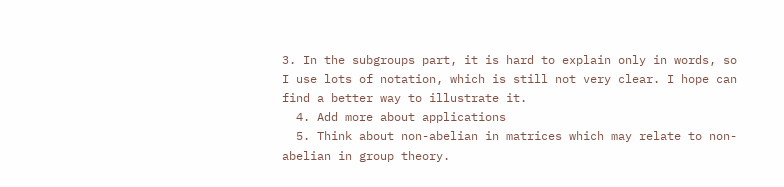3. In the subgroups part, it is hard to explain only in words, so I use lots of notation, which is still not very clear. I hope can find a better way to illustrate it.
  4. Add more about applications
  5. Think about non-abelian in matrices which may relate to non-abelian in group theory.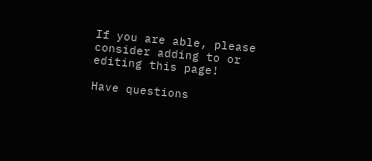If you are able, please consider adding to or editing this page!

Have questions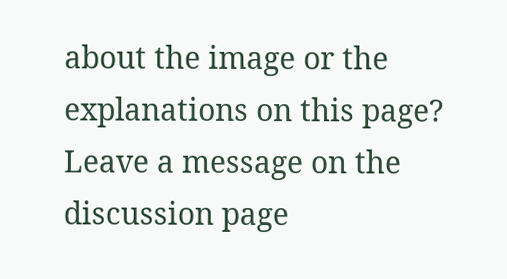about the image or the explanations on this page?
Leave a message on the discussion page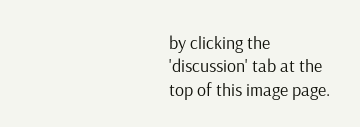by clicking the 'discussion' tab at the top of this image page.